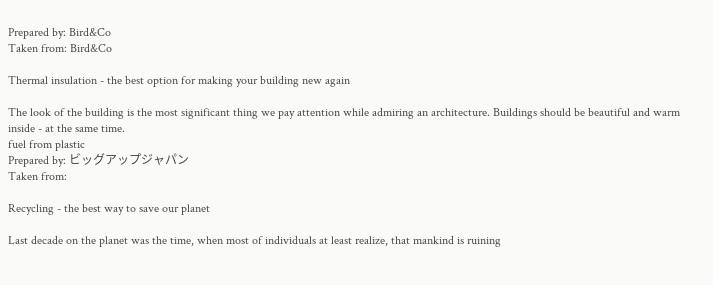Prepared by: Bird&Co
Taken from: Bird&Co

Thermal insulation - the best option for making your building new again

The look of the building is the most significant thing we pay attention while admiring an architecture. Buildings should be beautiful and warm inside - at the same time.
fuel from plastic
Prepared by: ビッグアップジャパン
Taken from:

Recycling - the best way to save our planet

Last decade on the planet was the time, when most of individuals at least realize, that mankind is ruining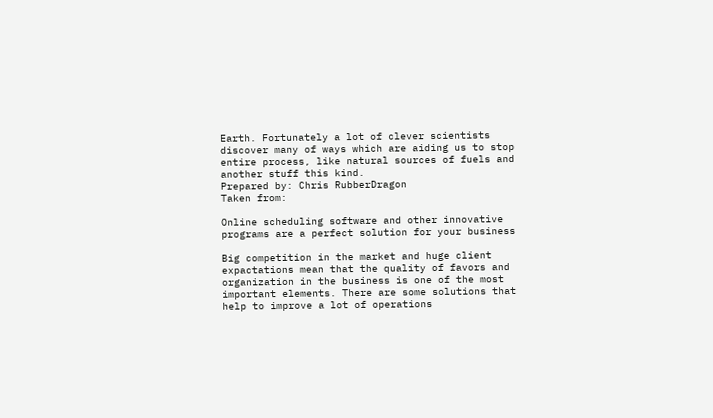Earth. Fortunately a lot of clever scientists discover many of ways which are aiding us to stop entire process, like natural sources of fuels and another stuff this kind.
Prepared by: Chris RubberDragon
Taken from:

Online scheduling software and other innovative programs are a perfect solution for your business

Big competition in the market and huge client expactations mean that the quality of favors and organization in the business is one of the most important elements. There are some solutions that help to improve a lot of operations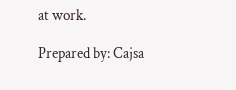at work.

Prepared by: Cajsa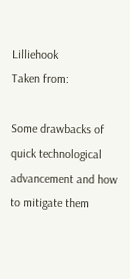Lilliehook
Taken from:

Some drawbacks of quick technological advancement and how to mitigate them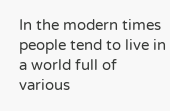In the modern times people tend to live in a world full of various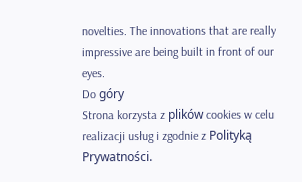novelties. The innovations that are really impressive are being built in front of our eyes.
Do góry
Strona korzysta z plików cookies w celu realizacji usług i zgodnie z Polityką Prywatności.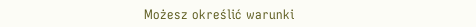Możesz określić warunki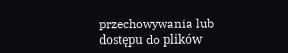przechowywania lub dostępu do plików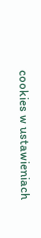cookies w ustawieniach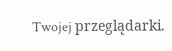Twojej przeglądarki.